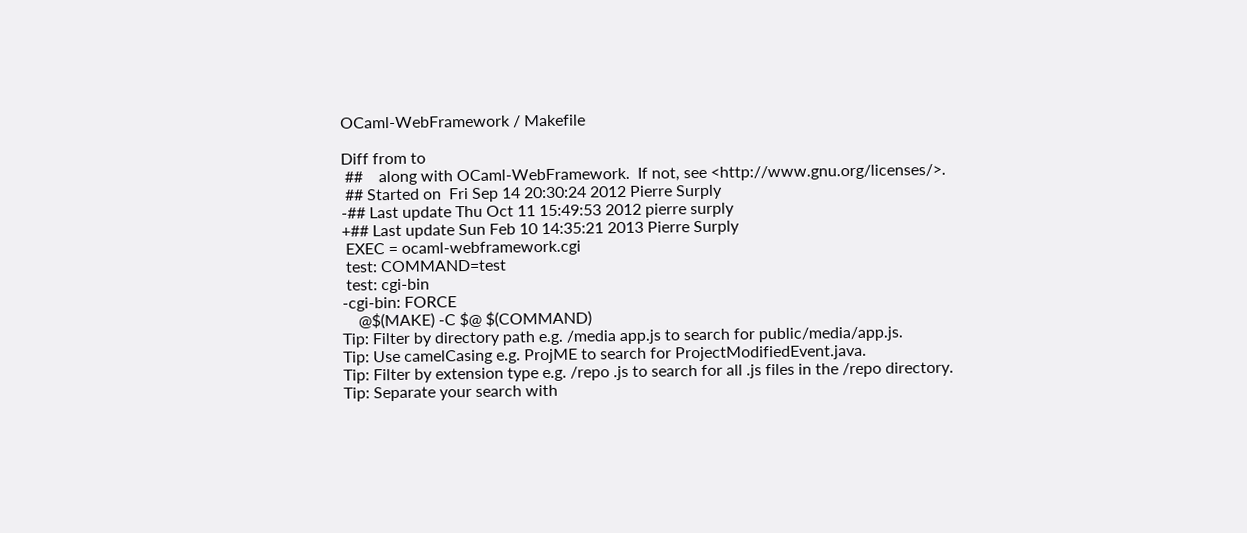OCaml-WebFramework / Makefile

Diff from to
 ##    along with OCaml-WebFramework.  If not, see <http://www.gnu.org/licenses/>.
 ## Started on  Fri Sep 14 20:30:24 2012 Pierre Surply
-## Last update Thu Oct 11 15:49:53 2012 pierre surply
+## Last update Sun Feb 10 14:35:21 2013 Pierre Surply
 EXEC = ocaml-webframework.cgi
 test: COMMAND=test
 test: cgi-bin
-cgi-bin: FORCE
    @$(MAKE) -C $@ $(COMMAND)
Tip: Filter by directory path e.g. /media app.js to search for public/media/app.js.
Tip: Use camelCasing e.g. ProjME to search for ProjectModifiedEvent.java.
Tip: Filter by extension type e.g. /repo .js to search for all .js files in the /repo directory.
Tip: Separate your search with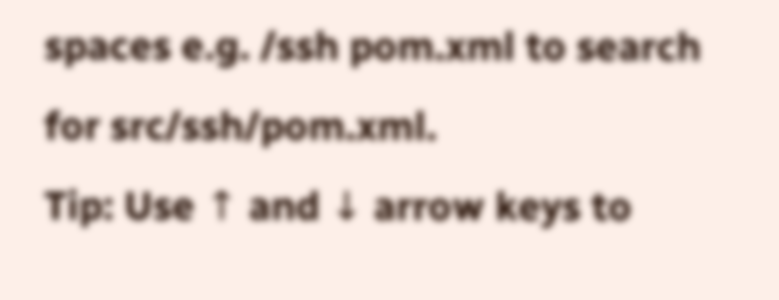spaces e.g. /ssh pom.xml to search for src/ssh/pom.xml.
Tip: Use ↑ and ↓ arrow keys to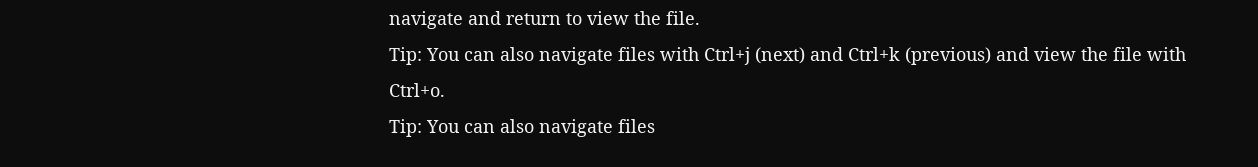navigate and return to view the file.
Tip: You can also navigate files with Ctrl+j (next) and Ctrl+k (previous) and view the file with Ctrl+o.
Tip: You can also navigate files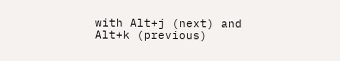with Alt+j (next) and Alt+k (previous)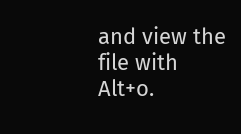and view the file with Alt+o.